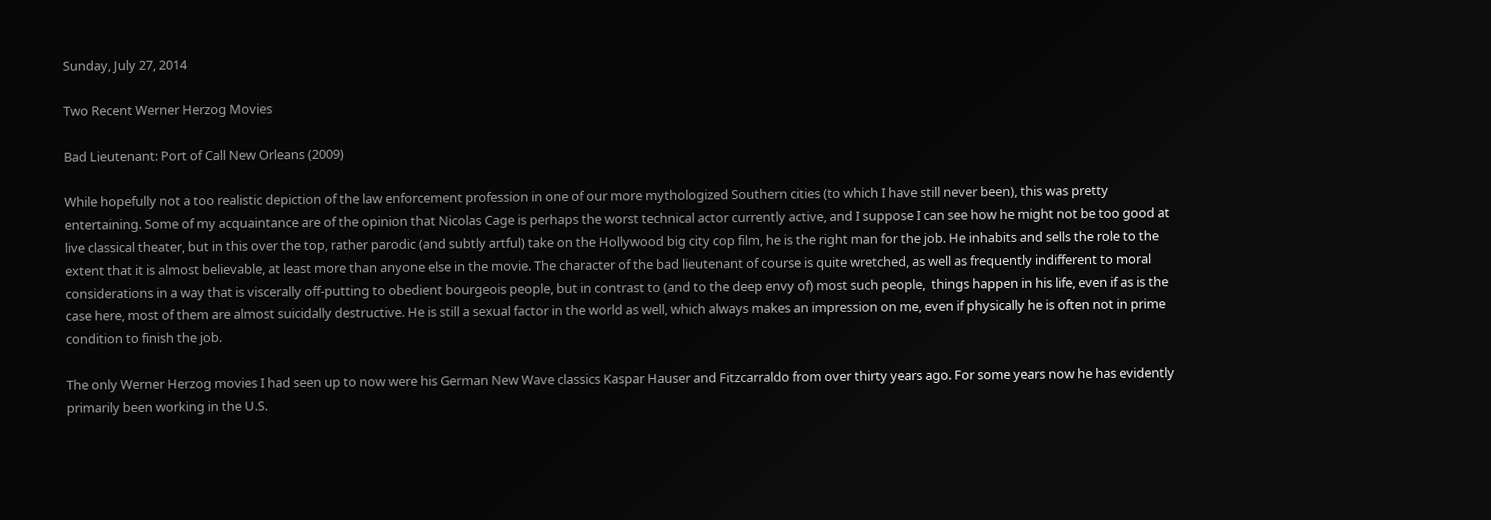Sunday, July 27, 2014

Two Recent Werner Herzog Movies

Bad Lieutenant: Port of Call New Orleans (2009)

While hopefully not a too realistic depiction of the law enforcement profession in one of our more mythologized Southern cities (to which I have still never been), this was pretty entertaining. Some of my acquaintance are of the opinion that Nicolas Cage is perhaps the worst technical actor currently active, and I suppose I can see how he might not be too good at live classical theater, but in this over the top, rather parodic (and subtly artful) take on the Hollywood big city cop film, he is the right man for the job. He inhabits and sells the role to the extent that it is almost believable, at least more than anyone else in the movie. The character of the bad lieutenant of course is quite wretched, as well as frequently indifferent to moral considerations in a way that is viscerally off-putting to obedient bourgeois people, but in contrast to (and to the deep envy of) most such people,  things happen in his life, even if as is the case here, most of them are almost suicidally destructive. He is still a sexual factor in the world as well, which always makes an impression on me, even if physically he is often not in prime condition to finish the job.

The only Werner Herzog movies I had seen up to now were his German New Wave classics Kaspar Hauser and Fitzcarraldo from over thirty years ago. For some years now he has evidently primarily been working in the U.S.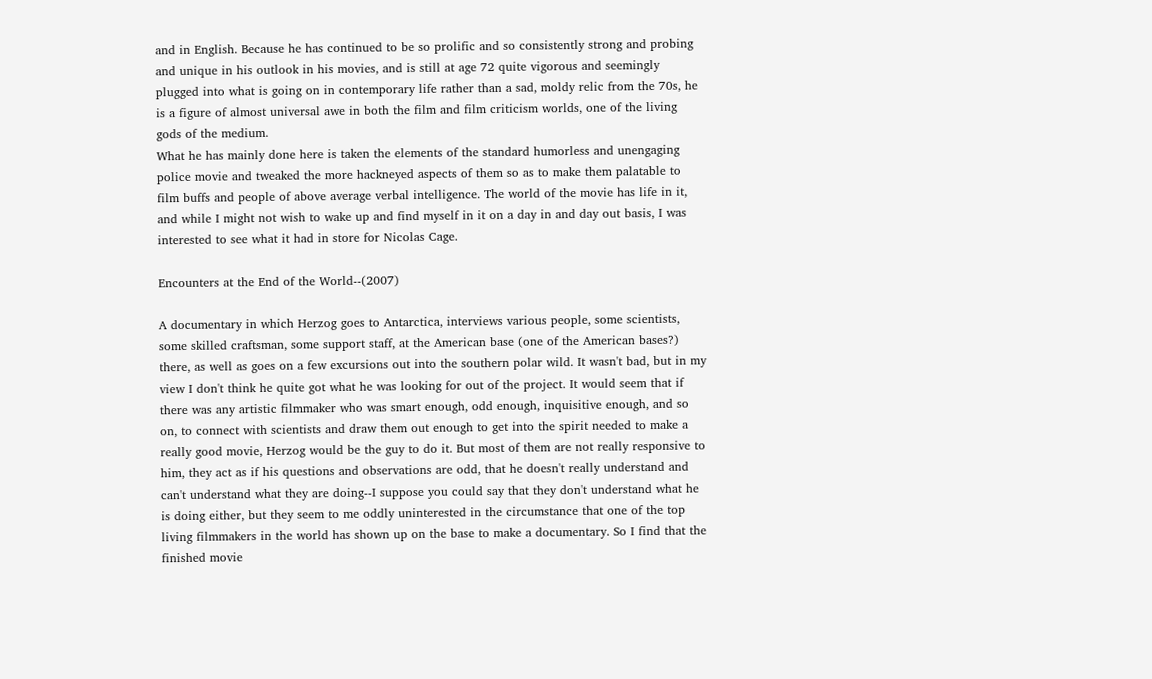and in English. Because he has continued to be so prolific and so consistently strong and probing and unique in his outlook in his movies, and is still at age 72 quite vigorous and seemingly plugged into what is going on in contemporary life rather than a sad, moldy relic from the 70s, he is a figure of almost universal awe in both the film and film criticism worlds, one of the living gods of the medium.
What he has mainly done here is taken the elements of the standard humorless and unengaging police movie and tweaked the more hackneyed aspects of them so as to make them palatable to film buffs and people of above average verbal intelligence. The world of the movie has life in it, and while I might not wish to wake up and find myself in it on a day in and day out basis, I was interested to see what it had in store for Nicolas Cage.

Encounters at the End of the World--(2007)

A documentary in which Herzog goes to Antarctica, interviews various people, some scientists, some skilled craftsman, some support staff, at the American base (one of the American bases?) there, as well as goes on a few excursions out into the southern polar wild. It wasn't bad, but in my view I don't think he quite got what he was looking for out of the project. It would seem that if there was any artistic filmmaker who was smart enough, odd enough, inquisitive enough, and so on, to connect with scientists and draw them out enough to get into the spirit needed to make a really good movie, Herzog would be the guy to do it. But most of them are not really responsive to him, they act as if his questions and observations are odd, that he doesn't really understand and can't understand what they are doing--I suppose you could say that they don't understand what he is doing either, but they seem to me oddly uninterested in the circumstance that one of the top living filmmakers in the world has shown up on the base to make a documentary. So I find that the finished movie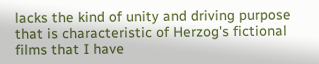lacks the kind of unity and driving purpose that is characteristic of Herzog's fictional films that I have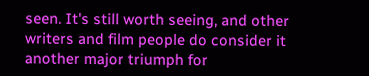seen. It's still worth seeing, and other writers and film people do consider it another major triumph for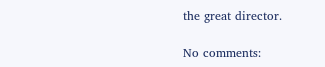the great director.

No comments: